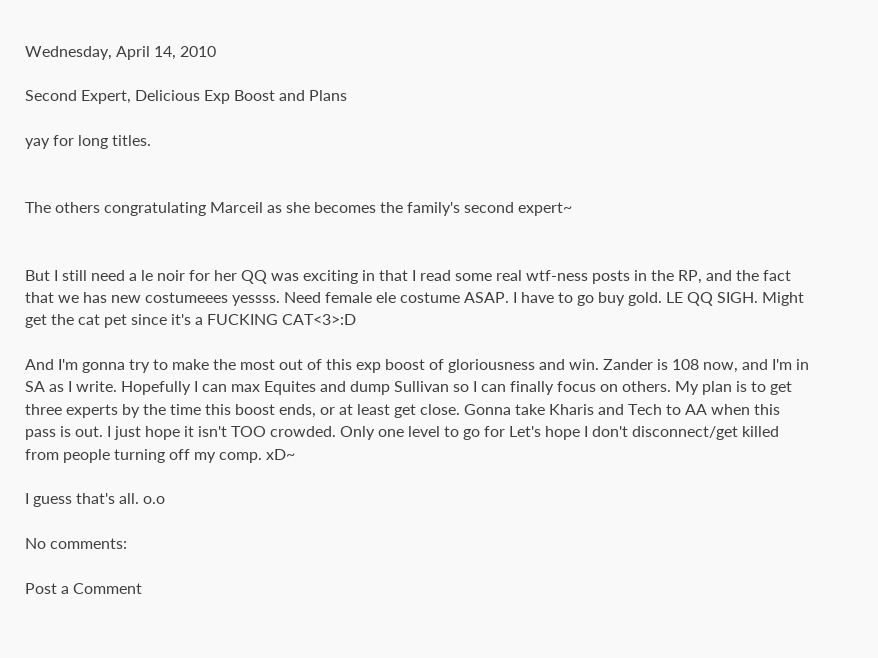Wednesday, April 14, 2010

Second Expert, Delicious Exp Boost and Plans

yay for long titles.


The others congratulating Marceil as she becomes the family's second expert~


But I still need a le noir for her QQ was exciting in that I read some real wtf-ness posts in the RP, and the fact that we has new costumeees yessss. Need female ele costume ASAP. I have to go buy gold. LE QQ SIGH. Might get the cat pet since it's a FUCKING CAT<3>:D

And I'm gonna try to make the most out of this exp boost of gloriousness and win. Zander is 108 now, and I'm in SA as I write. Hopefully I can max Equites and dump Sullivan so I can finally focus on others. My plan is to get three experts by the time this boost ends, or at least get close. Gonna take Kharis and Tech to AA when this pass is out. I just hope it isn't TOO crowded. Only one level to go for Let's hope I don't disconnect/get killed from people turning off my comp. xD~

I guess that's all. o.o

No comments:

Post a Comment